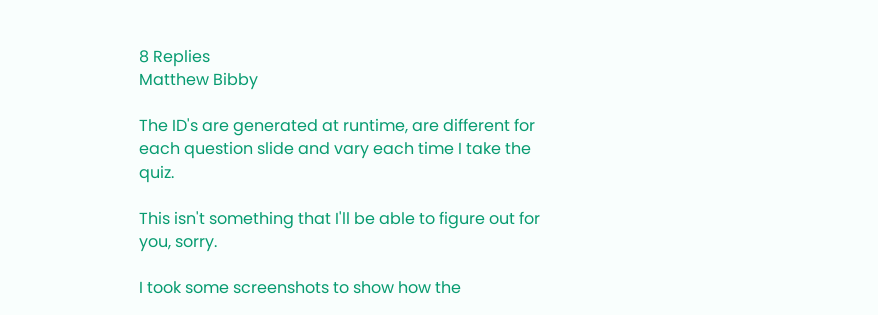8 Replies
Matthew Bibby

The ID's are generated at runtime, are different for each question slide and vary each time I take the quiz.

This isn't something that I'll be able to figure out for you, sorry.

I took some screenshots to show how the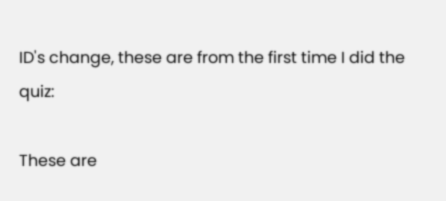ID's change, these are from the first time I did the quiz:

These are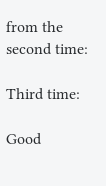from the second time:

Third time:

Good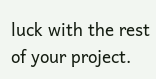luck with the rest of your project.